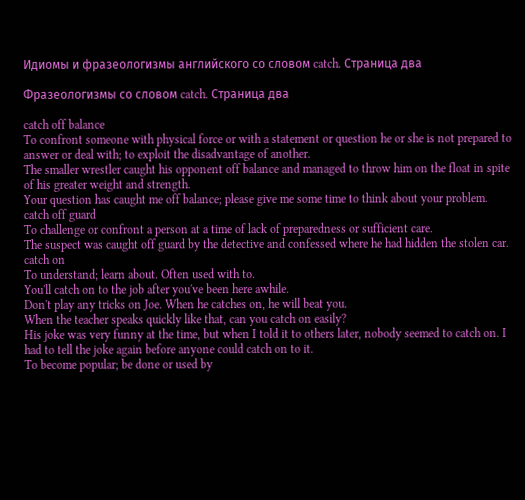Идиомы и фразеологизмы английского со словом catch. Страница два

Фразеологизмы со словом catch. Страница два

catch off balance
To confront someone with physical force or with a statement or question he or she is not prepared to answer or deal with; to exploit the disadvantage of another.
The smaller wrestler caught his opponent off balance and managed to throw him on the float in spite of his greater weight and strength.
Your question has caught me off balance; please give me some time to think about your problem.
catch off guard
To challenge or confront a person at a time of lack of preparedness or sufficient care.
The suspect was caught off guard by the detective and confessed where he had hidden the stolen car.
catch on
To understand; learn about. Often used with to.
You'll catch on to the job after you've been here awhile.
Don't play any tricks on Joe. When he catches on, he will beat you.
When the teacher speaks quickly like that, can you catch on easily?
His joke was very funny at the time, but when I told it to others later, nobody seemed to catch on. I had to tell the joke again before anyone could catch on to it.
To become popular; be done or used by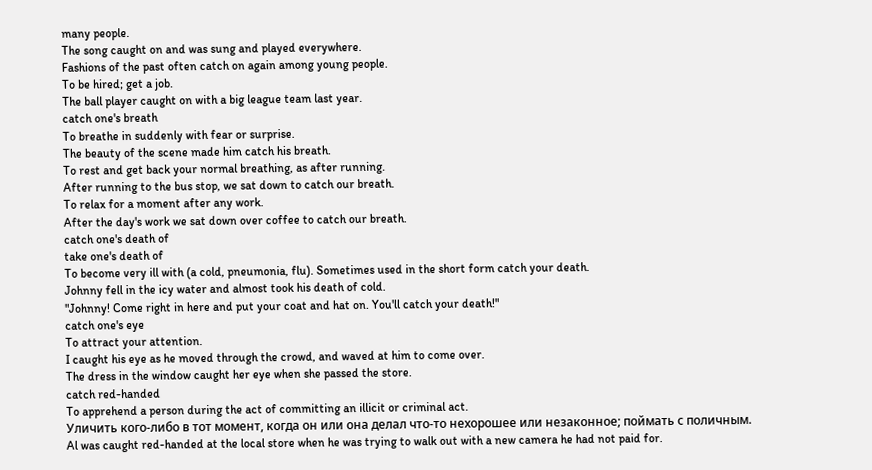many people.
The song caught on and was sung and played everywhere.
Fashions of the past often catch on again among young people.
To be hired; get a job.
The ball player caught on with a big league team last year.
catch one's breath
To breathe in suddenly with fear or surprise.
The beauty of the scene made him catch his breath.
To rest and get back your normal breathing, as after running.
After running to the bus stop, we sat down to catch our breath.
To relax for a moment after any work.
After the day's work we sat down over coffee to catch our breath.
catch one's death of
take one's death of
To become very ill with (a cold, pneumonia, flu). Sometimes used in the short form catch your death.
Johnny fell in the icy water and almost took his death of cold.
"Johnny! Come right in here and put your coat and hat on. You'll catch your death!"
catch one's eye
To attract your attention.
I caught his eye as he moved through the crowd, and waved at him to come over.
The dress in the window caught her eye when she passed the store.
catch red-handed
To apprehend a person during the act of committing an illicit or criminal act.
Уличить кого-либо в тот момент, когда он или она делал что-то нехорошее или незаконное; поймать с поличным.
Al was caught red-handed at the local store when he was trying to walk out with a new camera he had not paid for.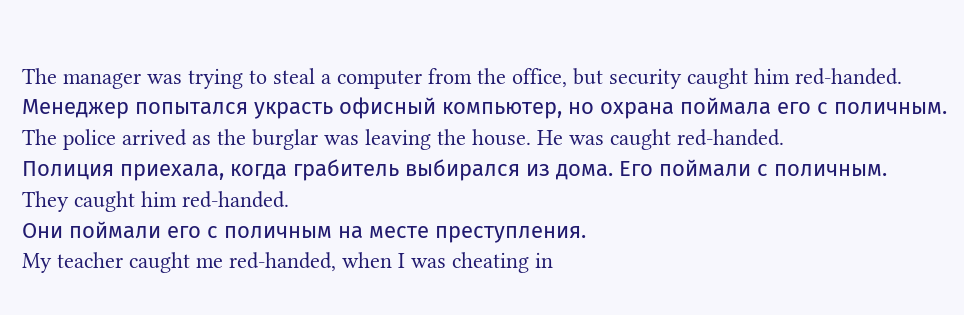The manager was trying to steal a computer from the office, but security caught him red-handed.
Менеджер попытался украсть офисный компьютер, но охрана поймала его с поличным.
The police arrived as the burglar was leaving the house. He was caught red-handed.
Полиция приехала, когда грабитель выбирался из дома. Его поймали с поличным.
They caught him red-handed.
Они поймали его с поличным на месте преступления.
My teacher caught me red-handed, when I was cheating in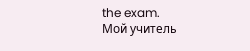the exam.
Мой учитель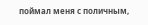поймал меня с поличным,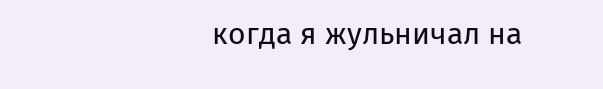когда я жульничал на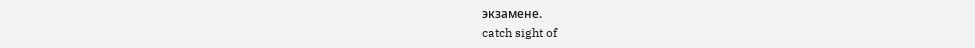экзамене.
catch sight of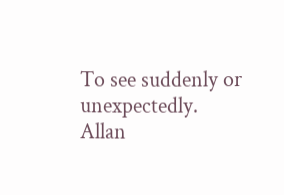To see suddenly or unexpectedly.
Allan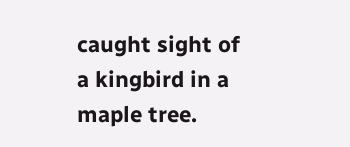caught sight of a kingbird in a maple tree.